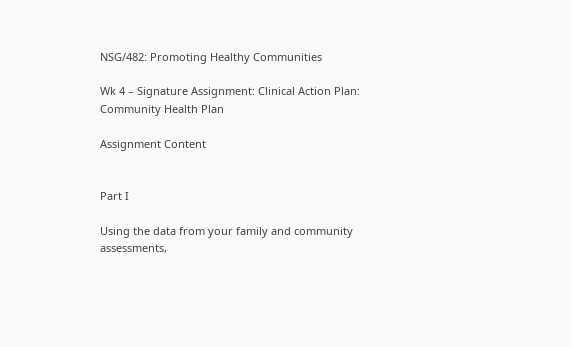NSG/482: Promoting Healthy Communities

Wk 4 – Signature Assignment: Clinical Action Plan: Community Health Plan

Assignment Content


Part I

Using the data from your family and community assessments,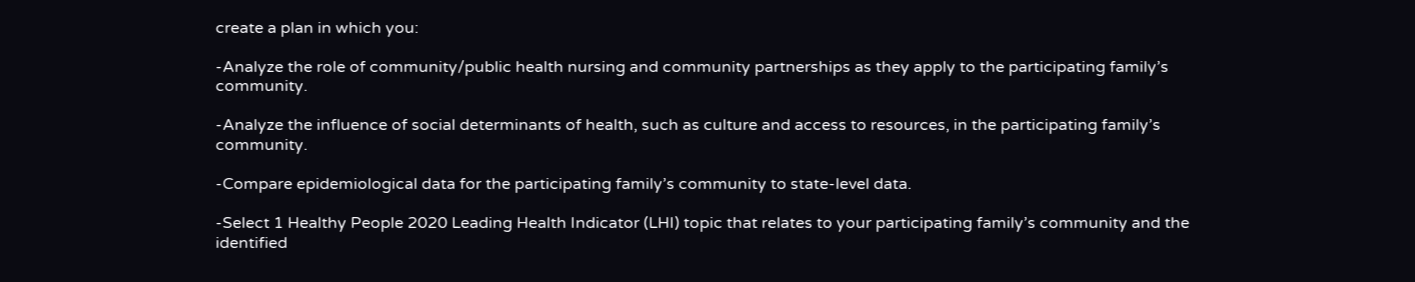create a plan in which you:

-Analyze the role of community/public health nursing and community partnerships as they apply to the participating family’s community.

-Analyze the influence of social determinants of health, such as culture and access to resources, in the participating family’s community.

-Compare epidemiological data for the participating family’s community to state-level data.

-Select 1 Healthy People 2020 Leading Health Indicator (LHI) topic that relates to your participating family’s community and the identified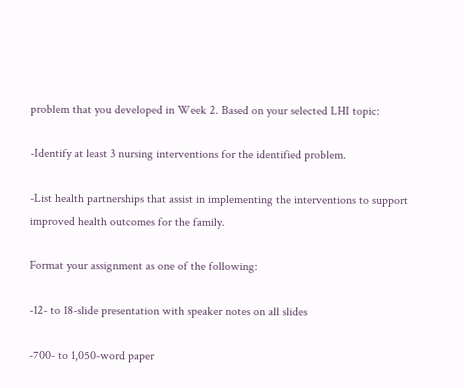problem that you developed in Week 2. Based on your selected LHI topic:

-Identify at least 3 nursing interventions for the identified problem.

-List health partnerships that assist in implementing the interventions to support improved health outcomes for the family.

Format your assignment as one of the following:

-12- to 18-slide presentation with speaker notes on all slides

-700- to 1,050-word paper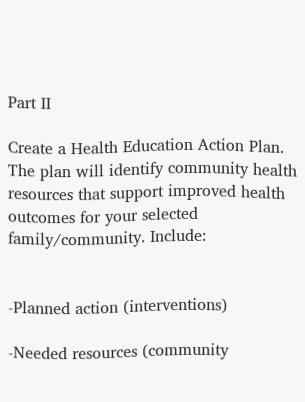Part II

Create a Health Education Action Plan. The plan will identify community health resources that support improved health outcomes for your selected family/community. Include:


-Planned action (interventions)

-Needed resources (community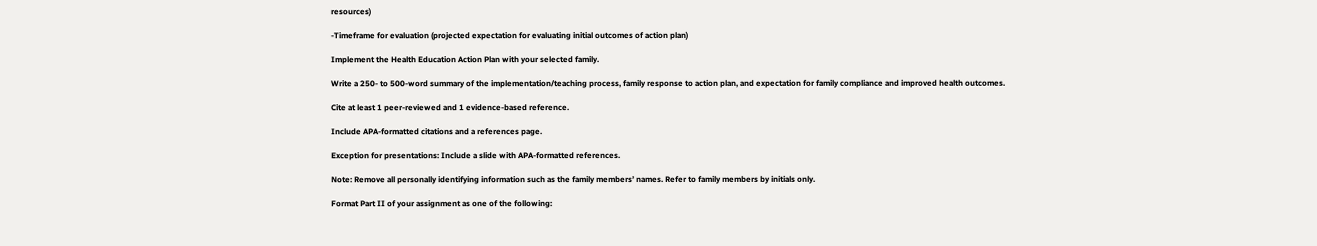resources)

-Timeframe for evaluation (projected expectation for evaluating initial outcomes of action plan)

Implement the Health Education Action Plan with your selected family.

Write a 250- to 500-word summary of the implementation/teaching process, family response to action plan, and expectation for family compliance and improved health outcomes.

Cite at least 1 peer-reviewed and 1 evidence-based reference.

Include APA-formatted citations and a references page.

Exception for presentations: Include a slide with APA-formatted references.

Note: Remove all personally identifying information such as the family members’ names. Refer to family members by initials only.

Format Part II of your assignment as one of the following: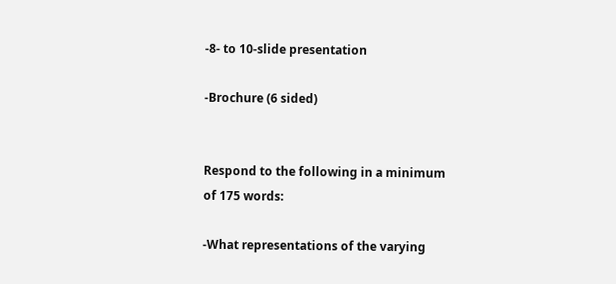-8- to 10-slide presentation

-Brochure (6 sided)


Respond to the following in a minimum of 175 words:

-What representations of the varying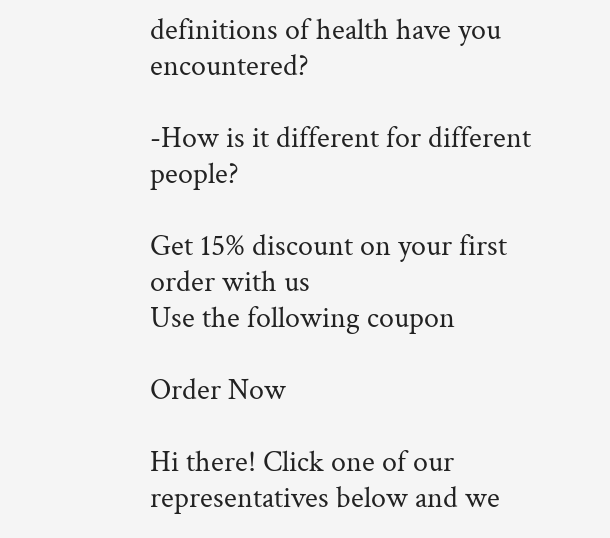definitions of health have you encountered?

-How is it different for different people?

Get 15% discount on your first order with us
Use the following coupon

Order Now

Hi there! Click one of our representatives below and we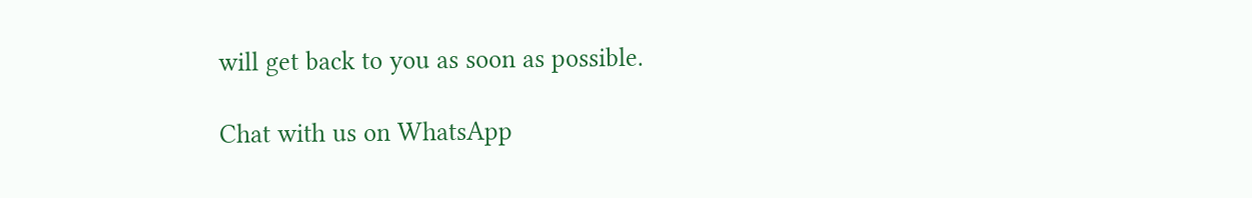will get back to you as soon as possible.

Chat with us on WhatsApp